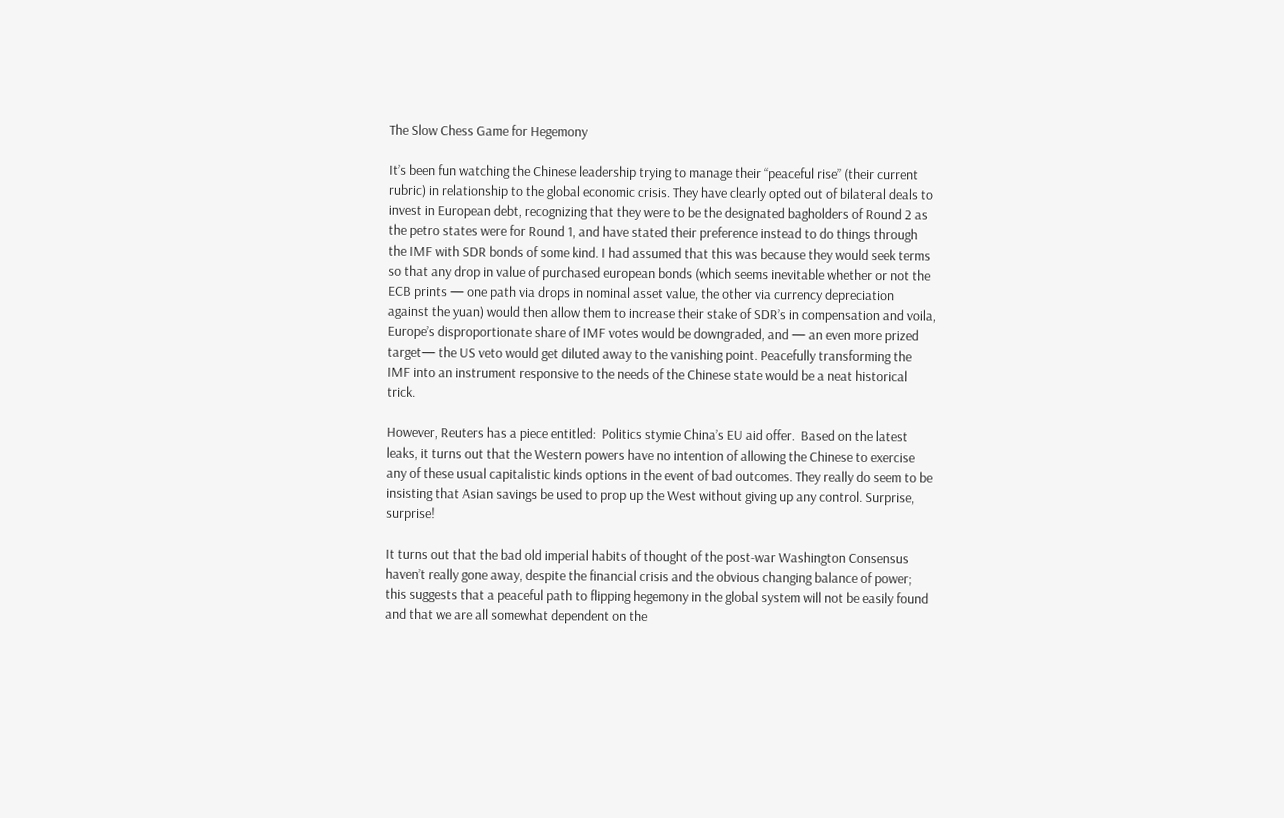The Slow Chess Game for Hegemony

It’s been fun watching the Chinese leadership trying to manage their “peaceful rise” (their current rubric) in relationship to the global economic crisis. They have clearly opted out of bilateral deals to invest in European debt, recognizing that they were to be the designated bagholders of Round 2 as the petro states were for Round 1, and have stated their preference instead to do things through the IMF with SDR bonds of some kind. I had assumed that this was because they would seek terms so that any drop in value of purchased european bonds (which seems inevitable whether or not the ECB prints — one path via drops in nominal asset value, the other via currency depreciation against the yuan) would then allow them to increase their stake of SDR’s in compensation and voila, Europe’s disproportionate share of IMF votes would be downgraded, and — an even more prized target— the US veto would get diluted away to the vanishing point. Peacefully transforming the IMF into an instrument responsive to the needs of the Chinese state would be a neat historical trick.

However, Reuters has a piece entitled:  Politics stymie China’s EU aid offer.  Based on the latest leaks, it turns out that the Western powers have no intention of allowing the Chinese to exercise any of these usual capitalistic kinds options in the event of bad outcomes. They really do seem to be insisting that Asian savings be used to prop up the West without giving up any control. Surprise, surprise!

It turns out that the bad old imperial habits of thought of the post-war Washington Consensus haven’t really gone away, despite the financial crisis and the obvious changing balance of power; this suggests that a peaceful path to flipping hegemony in the global system will not be easily found and that we are all somewhat dependent on the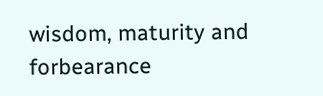wisdom, maturity and forbearance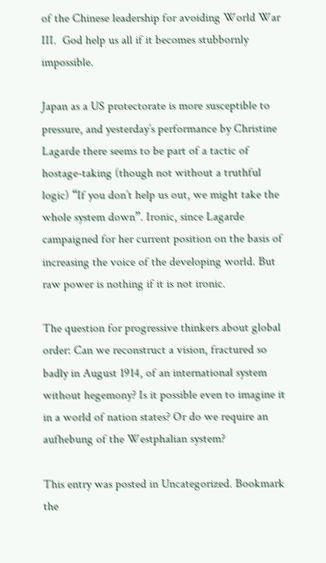of the Chinese leadership for avoiding World War III.  God help us all if it becomes stubbornly impossible.

Japan as a US protectorate is more susceptible to pressure, and yesterday’s performance by Christine Lagarde there seems to be part of a tactic of hostage-taking (though not without a truthful logic) “If you don’t help us out, we might take the whole system down”. Ironic, since Lagarde campaigned for her current position on the basis of increasing the voice of the developing world. But raw power is nothing if it is not ironic.

The question for progressive thinkers about global order: Can we reconstruct a vision, fractured so badly in August 1914, of an international system without hegemony? Is it possible even to imagine it in a world of nation states? Or do we require an aufhebung of the Westphalian system?

This entry was posted in Uncategorized. Bookmark the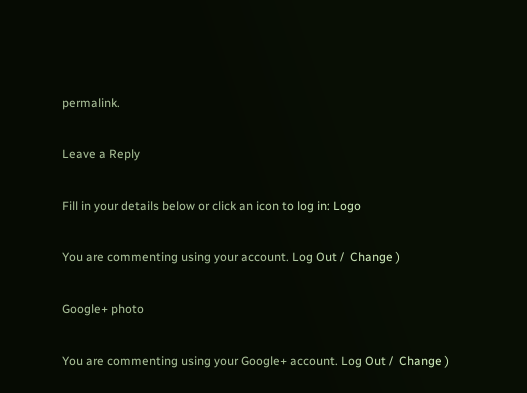permalink.

Leave a Reply

Fill in your details below or click an icon to log in: Logo

You are commenting using your account. Log Out /  Change )

Google+ photo

You are commenting using your Google+ account. Log Out /  Change )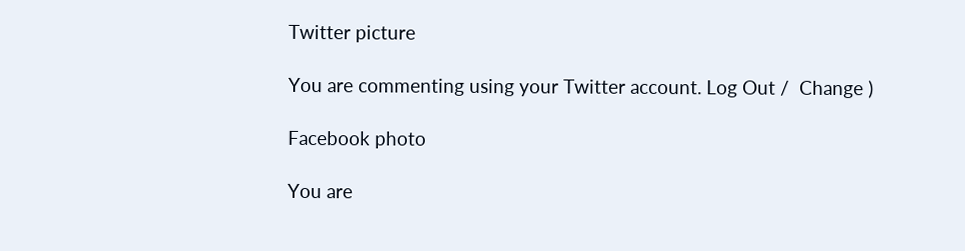Twitter picture

You are commenting using your Twitter account. Log Out /  Change )

Facebook photo

You are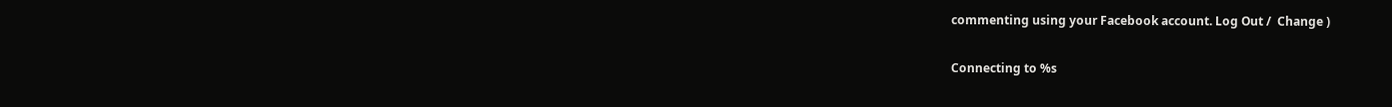commenting using your Facebook account. Log Out /  Change )


Connecting to %s